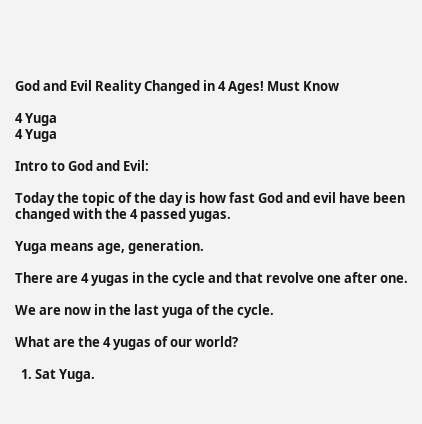God and Evil Reality Changed in 4 Ages! Must Know

4 Yuga
4 Yuga

Intro to God and Evil:

Today the topic of the day is how fast God and evil have been changed with the 4 passed yugas.

Yuga means age, generation.

There are 4 yugas in the cycle and that revolve one after one.

We are now in the last yuga of the cycle.

What are the 4 yugas of our world?

  1. Sat Yuga.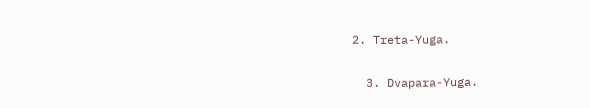2. Treta-Yuga.

  3. Dvapara-Yuga.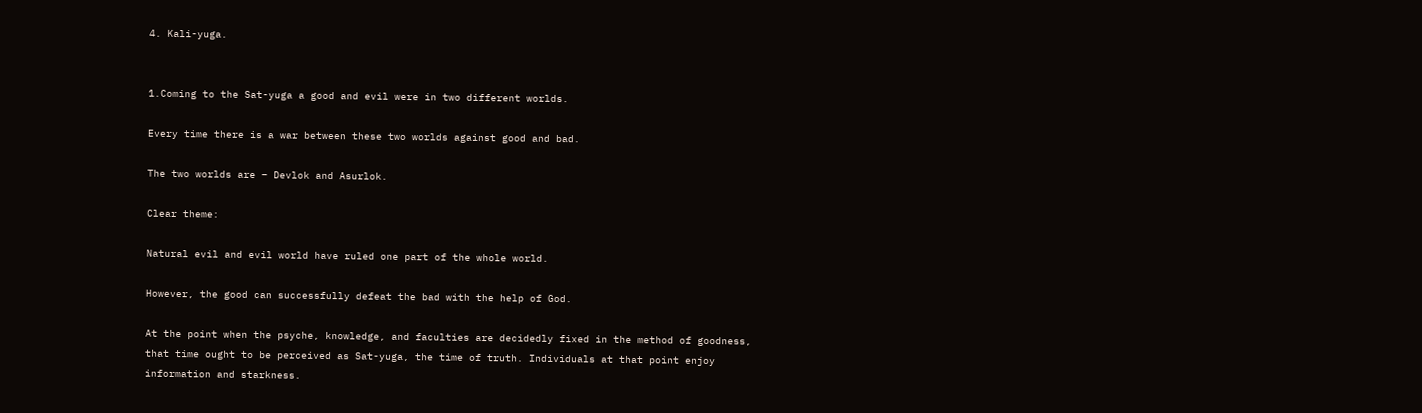4. Kali-yuga.


1.Coming to the Sat-yuga a good and evil were in two different worlds.

Every time there is a war between these two worlds against good and bad.

The two worlds are – Devlok and Asurlok.

Clear theme:

Natural evil and evil world have ruled one part of the whole world.

However, the good can successfully defeat the bad with the help of God.

At the point when the psyche, knowledge, and faculties are decidedly fixed in the method of goodness, that time ought to be perceived as Sat-yuga, the time of truth. Individuals at that point enjoy information and starkness.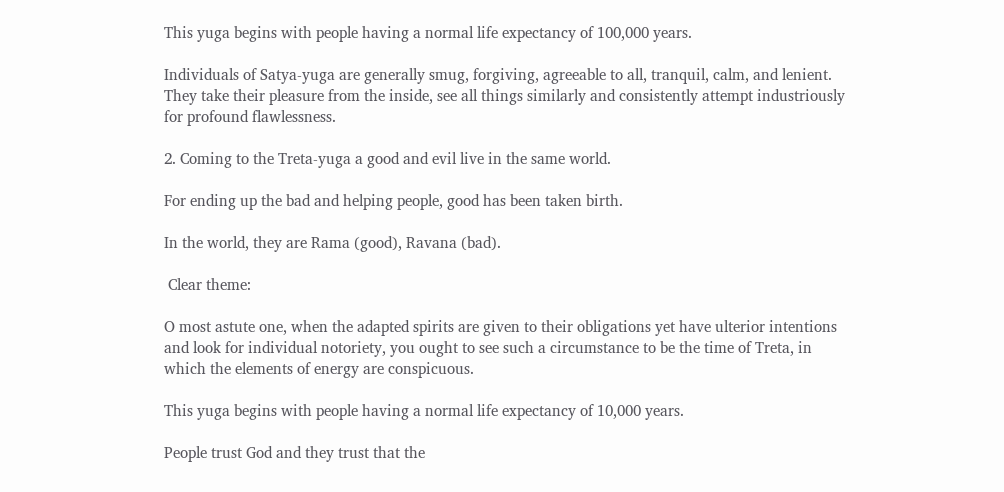This yuga begins with people having a normal life expectancy of 100,000 years.

Individuals of Satya-yuga are generally smug, forgiving, agreeable to all, tranquil, calm, and lenient. They take their pleasure from the inside, see all things similarly and consistently attempt industriously for profound flawlessness.

2. Coming to the Treta-yuga a good and evil live in the same world.

For ending up the bad and helping people, good has been taken birth.

In the world, they are Rama (good), Ravana (bad).

 Clear theme:

O most astute one, when the adapted spirits are given to their obligations yet have ulterior intentions and look for individual notoriety, you ought to see such a circumstance to be the time of Treta, in which the elements of energy are conspicuous.

This yuga begins with people having a normal life expectancy of 10,000 years.

People trust God and they trust that the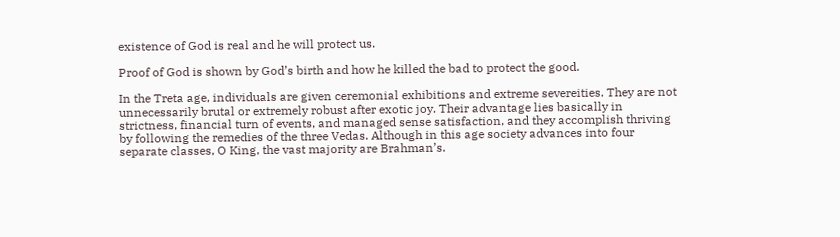existence of God is real and he will protect us.

Proof of God is shown by God’s birth and how he killed the bad to protect the good.

In the Treta age, individuals are given ceremonial exhibitions and extreme severeities. They are not unnecessarily brutal or extremely robust after exotic joy. Their advantage lies basically in strictness, financial turn of events, and managed sense satisfaction, and they accomplish thriving by following the remedies of the three Vedas. Although in this age society advances into four separate classes, O King, the vast majority are Brahman’s.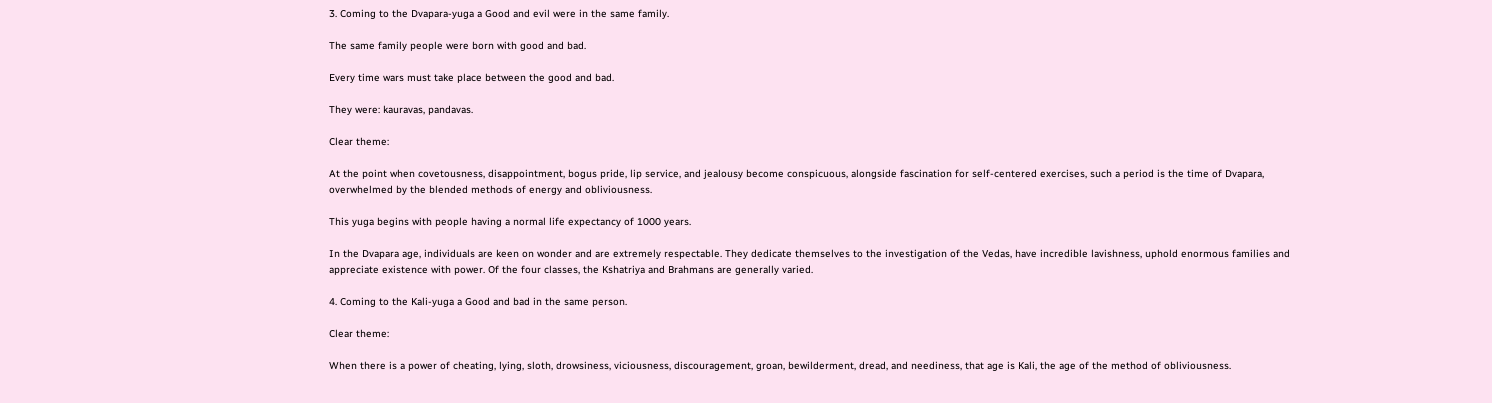3. Coming to the Dvapara-yuga a Good and evil were in the same family.

The same family people were born with good and bad.

Every time wars must take place between the good and bad.

They were: kauravas, pandavas.

Clear theme:

At the point when covetousness, disappointment, bogus pride, lip service, and jealousy become conspicuous, alongside fascination for self-centered exercises, such a period is the time of Dvapara, overwhelmed by the blended methods of energy and obliviousness.

This yuga begins with people having a normal life expectancy of 1000 years.

In the Dvapara age, individuals are keen on wonder and are extremely respectable. They dedicate themselves to the investigation of the Vedas, have incredible lavishness, uphold enormous families and appreciate existence with power. Of the four classes, the Kshatriya and Brahmans are generally varied.

4. Coming to the Kali-yuga a Good and bad in the same person.

Clear theme:

When there is a power of cheating, lying, sloth, drowsiness, viciousness, discouragement, groan, bewilderment, dread, and neediness, that age is Kali, the age of the method of obliviousness.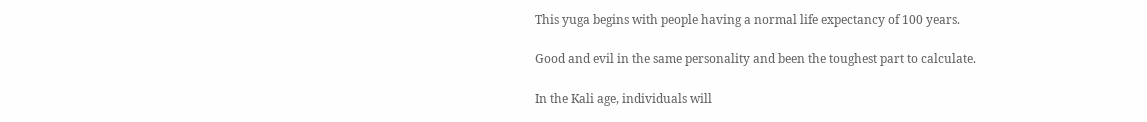This yuga begins with people having a normal life expectancy of 100 years.

Good and evil in the same personality and been the toughest part to calculate.

In the Kali age, individuals will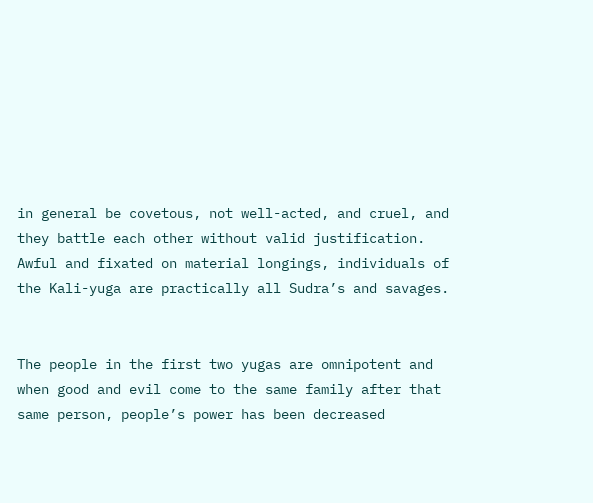in general be covetous, not well-acted, and cruel, and they battle each other without valid justification. Awful and fixated on material longings, individuals of the Kali-yuga are practically all Sudra’s and savages.


The people in the first two yugas are omnipotent and when good and evil come to the same family after that same person, people’s power has been decreased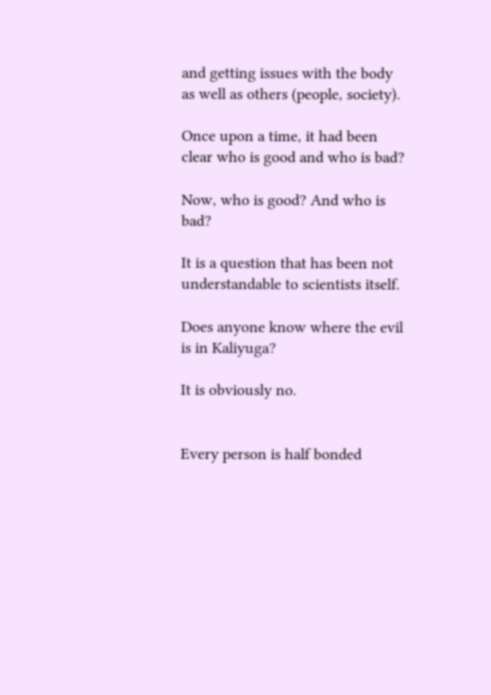and getting issues with the body as well as others (people, society).

Once upon a time, it had been clear who is good and who is bad?

Now, who is good? And who is bad?

It is a question that has been not understandable to scientists itself.

Does anyone know where the evil is in Kaliyuga?

It is obviously no.


Every person is half bonded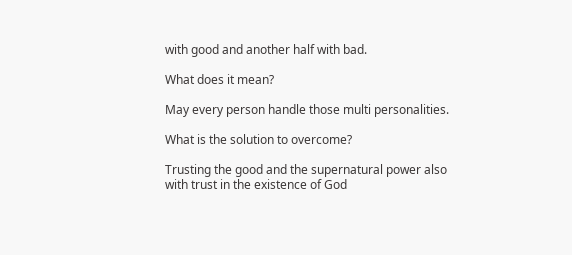with good and another half with bad.

What does it mean?

May every person handle those multi personalities.

What is the solution to overcome?

Trusting the good and the supernatural power also with trust in the existence of God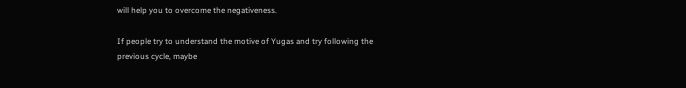will help you to overcome the negativeness.

If people try to understand the motive of Yugas and try following the previous cycle, maybe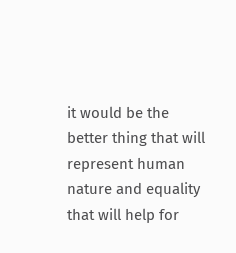it would be the better thing that will represent human nature and equality that will help for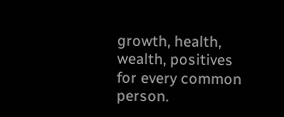growth, health, wealth, positives for every common person.